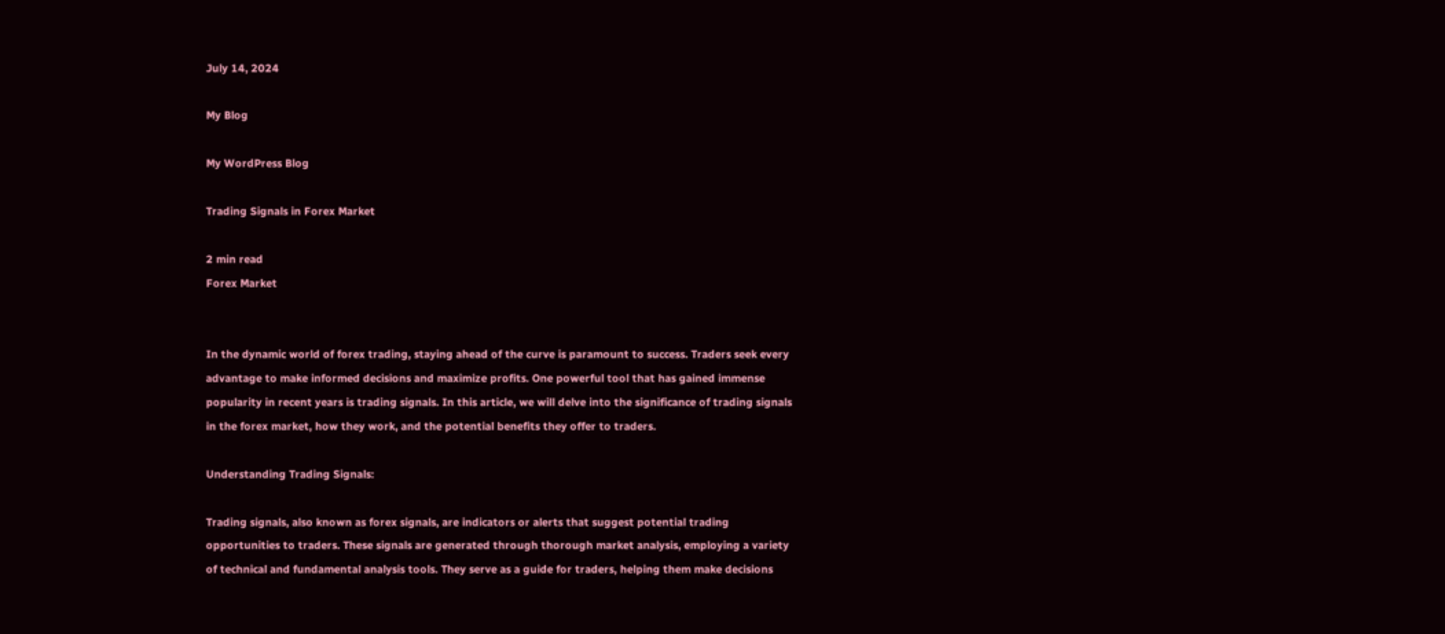July 14, 2024

My Blog

My WordPress Blog

Trading Signals in Forex Market

2 min read
Forex Market


In the dynamic world of forex trading, staying ahead of the curve is paramount to success. Traders seek every advantage to make informed decisions and maximize profits. One powerful tool that has gained immense popularity in recent years is trading signals. In this article, we will delve into the significance of trading signals in the forex market, how they work, and the potential benefits they offer to traders.

Understanding Trading Signals:

Trading signals, also known as forex signals, are indicators or alerts that suggest potential trading opportunities to traders. These signals are generated through thorough market analysis, employing a variety of technical and fundamental analysis tools. They serve as a guide for traders, helping them make decisions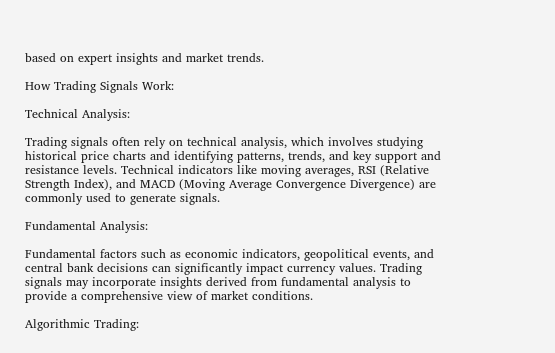based on expert insights and market trends.

How Trading Signals Work:

Technical Analysis:

Trading signals often rely on technical analysis, which involves studying historical price charts and identifying patterns, trends, and key support and resistance levels. Technical indicators like moving averages, RSI (Relative Strength Index), and MACD (Moving Average Convergence Divergence) are commonly used to generate signals.

Fundamental Analysis:

Fundamental factors such as economic indicators, geopolitical events, and central bank decisions can significantly impact currency values. Trading signals may incorporate insights derived from fundamental analysis to provide a comprehensive view of market conditions.

Algorithmic Trading: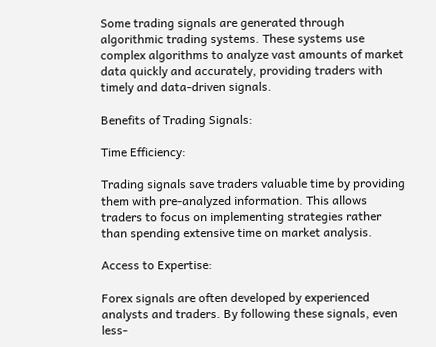Some trading signals are generated through algorithmic trading systems. These systems use complex algorithms to analyze vast amounts of market data quickly and accurately, providing traders with timely and data-driven signals.

Benefits of Trading Signals:

Time Efficiency:

Trading signals save traders valuable time by providing them with pre-analyzed information. This allows traders to focus on implementing strategies rather than spending extensive time on market analysis.

Access to Expertise:

Forex signals are often developed by experienced analysts and traders. By following these signals, even less-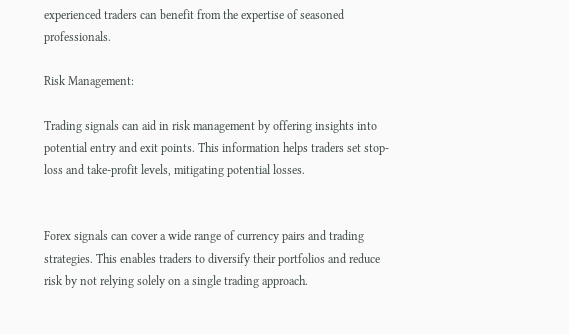experienced traders can benefit from the expertise of seasoned professionals.

Risk Management:

Trading signals can aid in risk management by offering insights into potential entry and exit points. This information helps traders set stop-loss and take-profit levels, mitigating potential losses.


Forex signals can cover a wide range of currency pairs and trading strategies. This enables traders to diversify their portfolios and reduce risk by not relying solely on a single trading approach.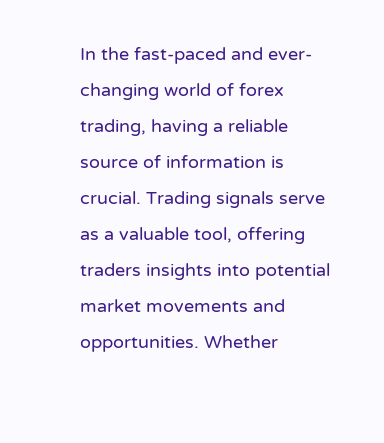In the fast-paced and ever-changing world of forex trading, having a reliable source of information is crucial. Trading signals serve as a valuable tool, offering traders insights into potential market movements and opportunities. Whether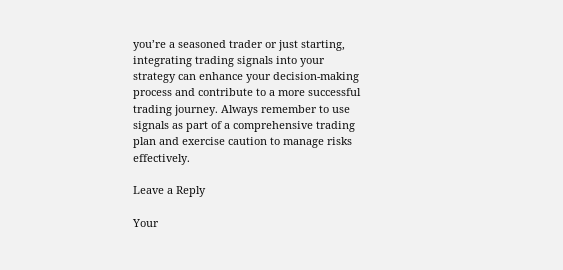you’re a seasoned trader or just starting, integrating trading signals into your strategy can enhance your decision-making process and contribute to a more successful trading journey. Always remember to use signals as part of a comprehensive trading plan and exercise caution to manage risks effectively.

Leave a Reply

Your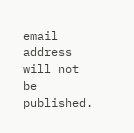email address will not be published.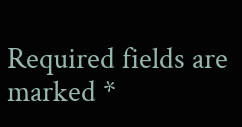Required fields are marked *